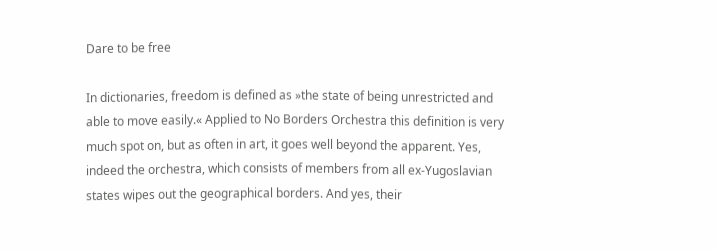Dare to be free

In dictionaries, freedom is defined as »the state of being unrestricted and able to move easily.« Applied to No Borders Orchestra this definition is very much spot on, but as often in art, it goes well beyond the apparent. Yes, indeed the orchestra, which consists of members from all ex-Yugoslavian states wipes out the geographical borders. And yes, their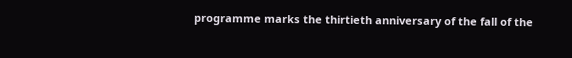programme marks the thirtieth anniversary of the fall of the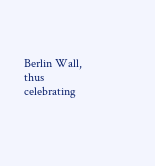Berlin Wall, thus celebrating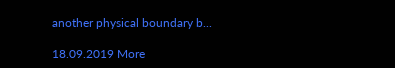another physical boundary b...

18.09.2019 More